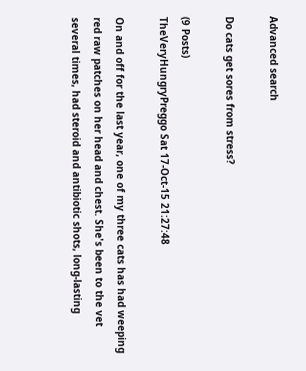Advanced search

Do cats get sores from stress?

(9 Posts)
TheVeryHungryPreggo Sat 17-Oct-15 21:27:48

On and off for the last year, one of my three cats has had weeping red raw patches on her head and chest. She's been to the vet several times, had steroid and antibiotic shots, long-lasting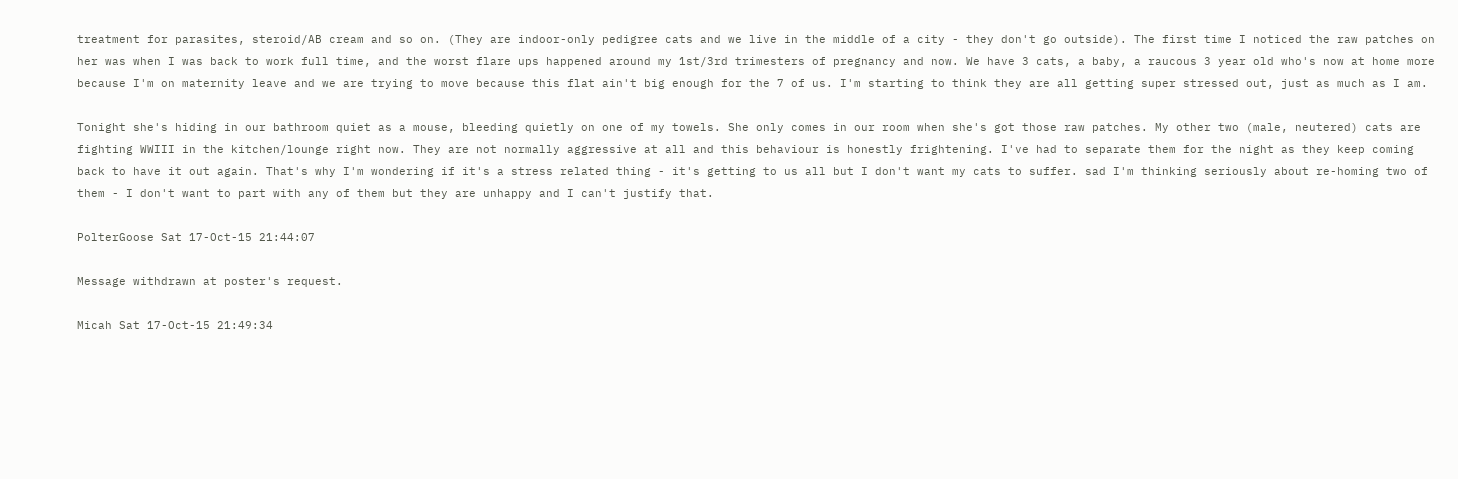treatment for parasites, steroid/AB cream and so on. (They are indoor-only pedigree cats and we live in the middle of a city - they don't go outside). The first time I noticed the raw patches on her was when I was back to work full time, and the worst flare ups happened around my 1st/3rd trimesters of pregnancy and now. We have 3 cats, a baby, a raucous 3 year old who's now at home more because I'm on maternity leave and we are trying to move because this flat ain't big enough for the 7 of us. I'm starting to think they are all getting super stressed out, just as much as I am.

Tonight she's hiding in our bathroom quiet as a mouse, bleeding quietly on one of my towels. She only comes in our room when she's got those raw patches. My other two (male, neutered) cats are fighting WWIII in the kitchen/lounge right now. They are not normally aggressive at all and this behaviour is honestly frightening. I've had to separate them for the night as they keep coming back to have it out again. That's why I'm wondering if it's a stress related thing - it's getting to us all but I don't want my cats to suffer. sad I'm thinking seriously about re-homing two of them - I don't want to part with any of them but they are unhappy and I can't justify that.

PolterGoose Sat 17-Oct-15 21:44:07

Message withdrawn at poster's request.

Micah Sat 17-Oct-15 21:49:34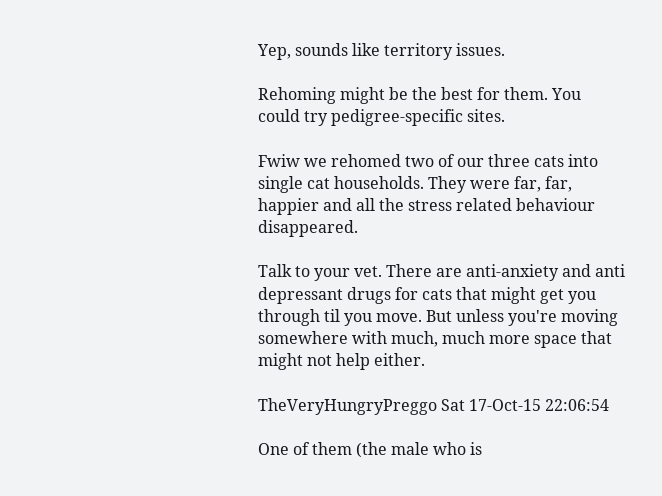Yep, sounds like territory issues.

Rehoming might be the best for them. You could try pedigree-specific sites.

Fwiw we rehomed two of our three cats into single cat households. They were far, far, happier and all the stress related behaviour disappeared.

Talk to your vet. There are anti-anxiety and anti depressant drugs for cats that might get you through til you move. But unless you're moving somewhere with much, much more space that might not help either.

TheVeryHungryPreggo Sat 17-Oct-15 22:06:54

One of them (the male who is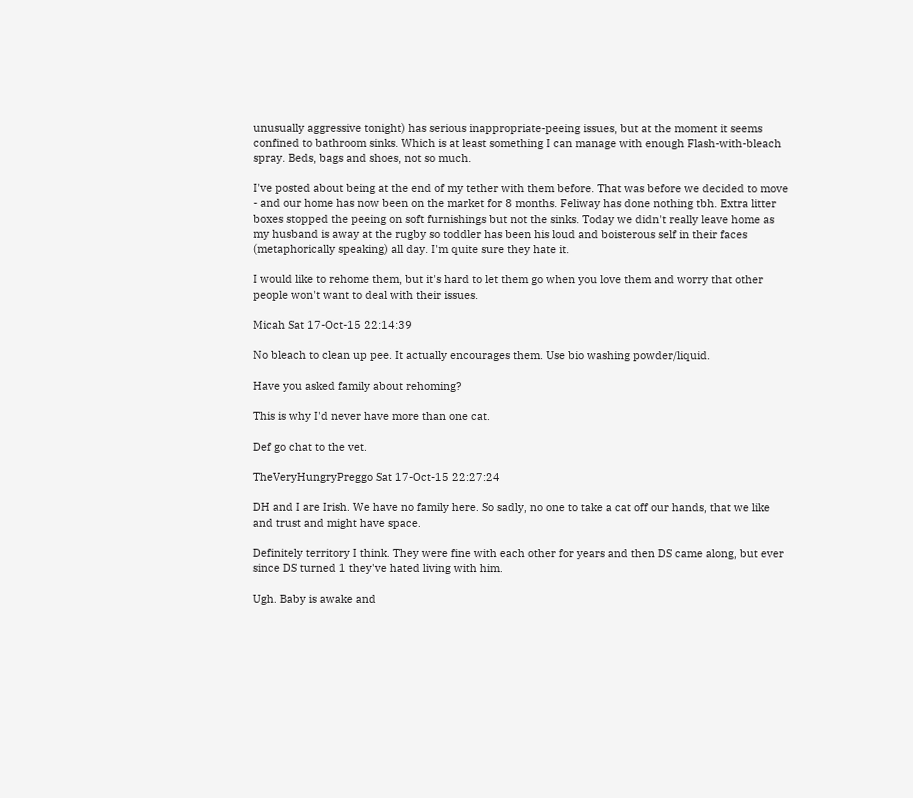unusually aggressive tonight) has serious inappropriate-peeing issues, but at the moment it seems confined to bathroom sinks. Which is at least something I can manage with enough Flash-with-bleach spray. Beds, bags and shoes, not so much.

I've posted about being at the end of my tether with them before. That was before we decided to move - and our home has now been on the market for 8 months. Feliway has done nothing tbh. Extra litter boxes stopped the peeing on soft furnishings but not the sinks. Today we didn't really leave home as my husband is away at the rugby so toddler has been his loud and boisterous self in their faces (metaphorically speaking) all day. I'm quite sure they hate it.

I would like to rehome them, but it's hard to let them go when you love them and worry that other people won't want to deal with their issues.

Micah Sat 17-Oct-15 22:14:39

No bleach to clean up pee. It actually encourages them. Use bio washing powder/liquid.

Have you asked family about rehoming?

This is why I'd never have more than one cat.

Def go chat to the vet.

TheVeryHungryPreggo Sat 17-Oct-15 22:27:24

DH and I are Irish. We have no family here. So sadly, no one to take a cat off our hands, that we like and trust and might have space.

Definitely territory I think. They were fine with each other for years and then DS came along, but ever since DS turned 1 they've hated living with him.

Ugh. Baby is awake and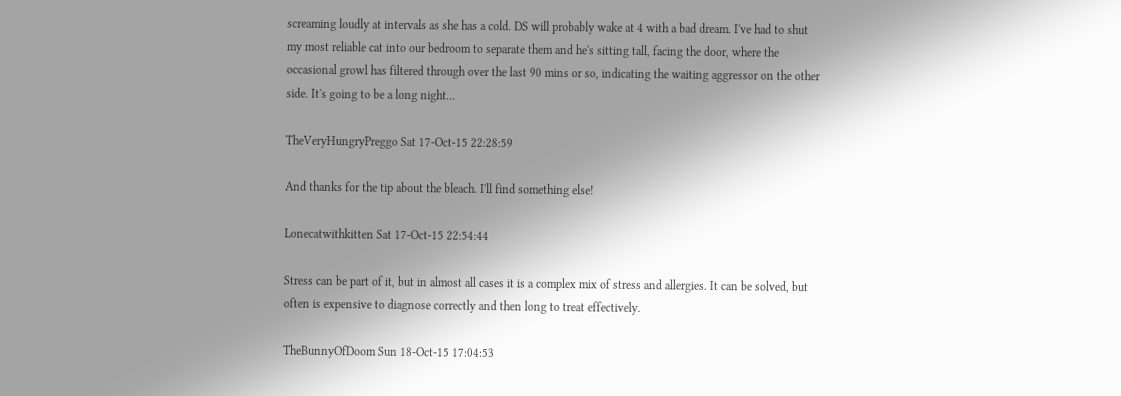screaming loudly at intervals as she has a cold. DS will probably wake at 4 with a bad dream. I've had to shut my most reliable cat into our bedroom to separate them and he's sitting tall, facing the door, where the occasional growl has filtered through over the last 90 mins or so, indicating the waiting aggressor on the other side. It's going to be a long night...

TheVeryHungryPreggo Sat 17-Oct-15 22:28:59

And thanks for the tip about the bleach. I'll find something else!

Lonecatwithkitten Sat 17-Oct-15 22:54:44

Stress can be part of it, but in almost all cases it is a complex mix of stress and allergies. It can be solved, but often is expensive to diagnose correctly and then long to treat effectively.

TheBunnyOfDoom Sun 18-Oct-15 17:04:53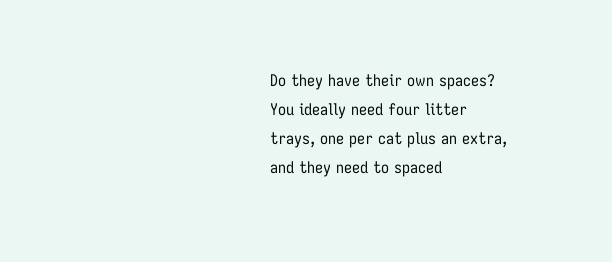Do they have their own spaces? You ideally need four litter trays, one per cat plus an extra, and they need to spaced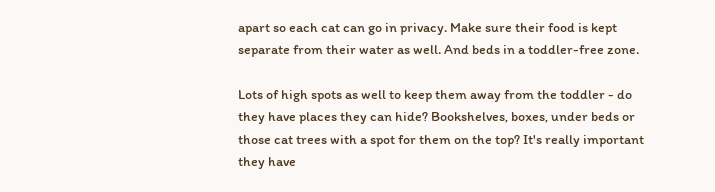apart so each cat can go in privacy. Make sure their food is kept separate from their water as well. And beds in a toddler-free zone.

Lots of high spots as well to keep them away from the toddler - do they have places they can hide? Bookshelves, boxes, under beds or those cat trees with a spot for them on the top? It's really important they have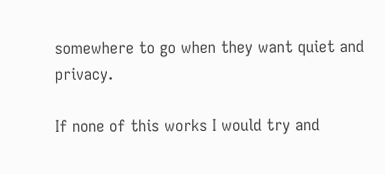somewhere to go when they want quiet and privacy.

If none of this works I would try and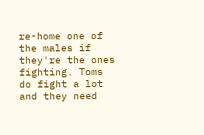re-home one of the males if they're the ones fighting. Toms do fight a lot and they need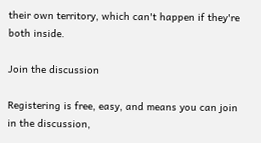their own territory, which can't happen if they're both inside.

Join the discussion

Registering is free, easy, and means you can join in the discussion,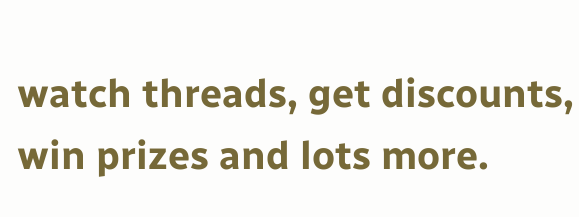watch threads, get discounts, win prizes and lots more.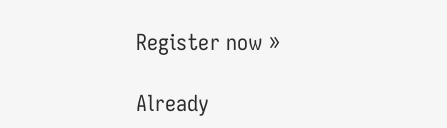Register now »

Already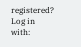registered? Log in with: